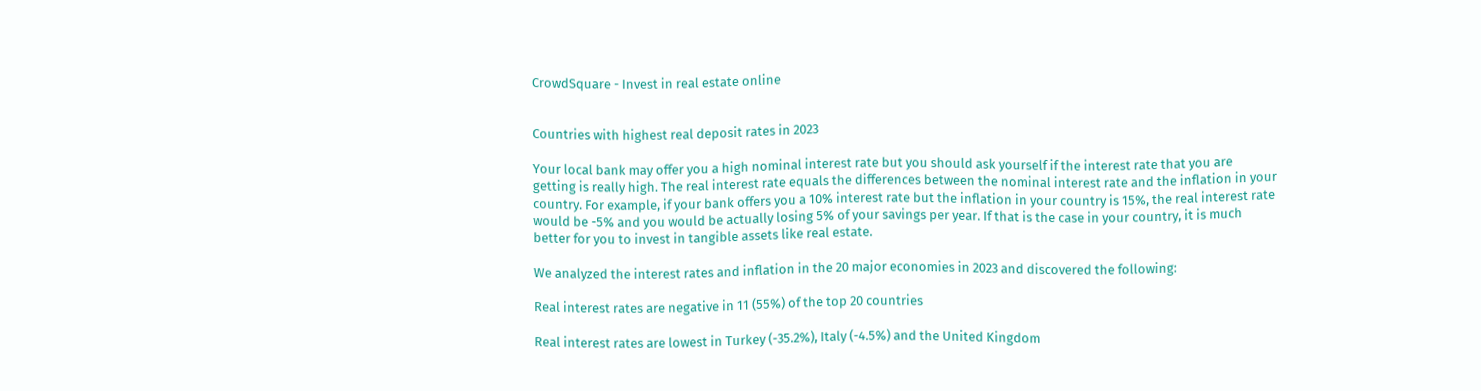CrowdSquare - Invest in real estate online


Countries with highest real deposit rates in 2023

Your local bank may offer you a high nominal interest rate but you should ask yourself if the interest rate that you are getting is really high. The real interest rate equals the differences between the nominal interest rate and the inflation in your country. For example, if your bank offers you a 10% interest rate but the inflation in your country is 15%, the real interest rate would be -5% and you would be actually losing 5% of your savings per year. If that is the case in your country, it is much better for you to invest in tangible assets like real estate.

We analyzed the interest rates and inflation in the 20 major economies in 2023 and discovered the following:

Real interest rates are negative in 11 (55%) of the top 20 countries

Real interest rates are lowest in Turkey (-35.2%), Italy (-4.5%) and the United Kingdom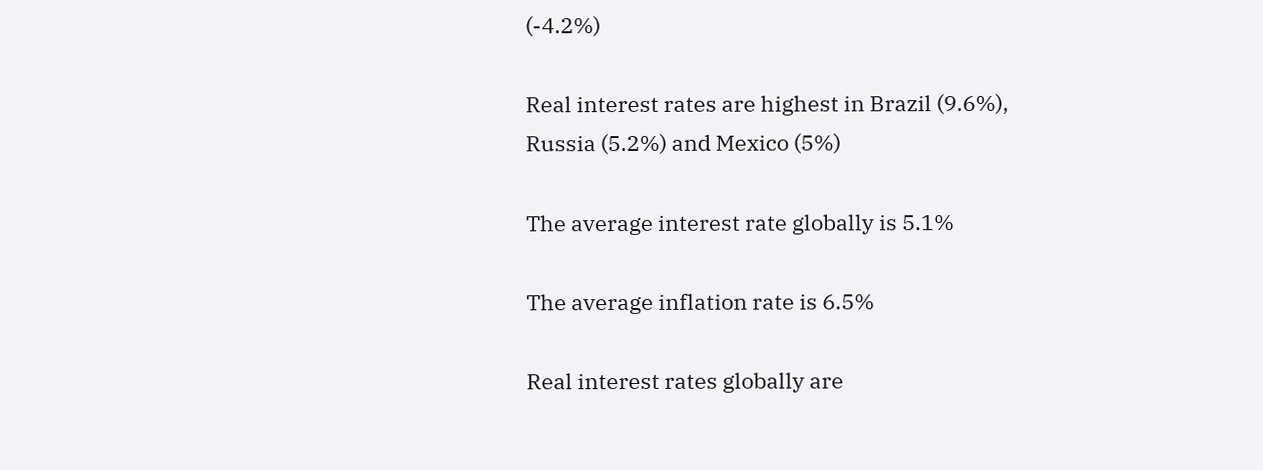(-4.2%)

Real interest rates are highest in Brazil (9.6%), Russia (5.2%) and Mexico (5%)

The average interest rate globally is 5.1%

The average inflation rate is 6.5%

Real interest rates globally are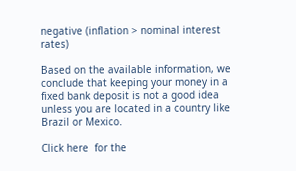negative (inflation > nominal interest rates)

Based on the available information, we conclude that keeping your money in a fixed bank deposit is not a good idea unless you are located in a country like Brazil or Mexico.

Click here  for the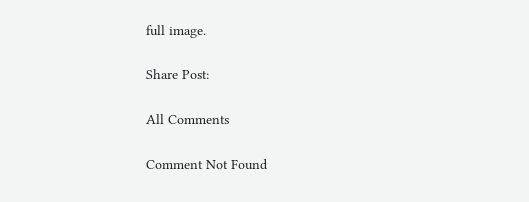full image.

Share Post:

All Comments

Comment Not Found